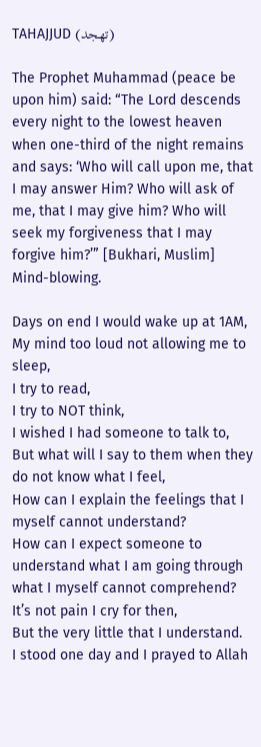TAHAJJUD (تهجد)

The Prophet Muhammad (peace be upon him) said: “The Lord descends every night to the lowest heaven when one-third of the night remains and says: ‘Who will call upon me, that I may answer Him? Who will ask of me, that I may give him? Who will seek my forgiveness that I may forgive him?’” [Bukhari, Muslim] Mind-blowing.

Days on end I would wake up at 1AM,
My mind too loud not allowing me to sleep,
I try to read,
I try to NOT think,
I wished I had someone to talk to,
But what will I say to them when they do not know what I feel,
How can I explain the feelings that I myself cannot understand?
How can I expect someone to understand what I am going through what I myself cannot comprehend?
It’s not pain I cry for then,
But the very little that I understand.
I stood one day and I prayed to Allah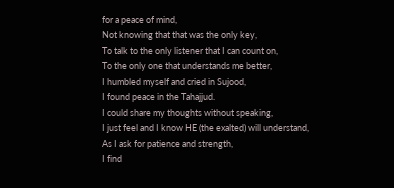for a peace of mind,
Not knowing that that was the only key,
To talk to the only listener that I can count on,
To the only one that understands me better,
I humbled myself and cried in Sujood,
I found peace in the Tahajjud.
I could share my thoughts without speaking,
I just feel and I know HE (the exalted) will understand,
As I ask for patience and strength,
I find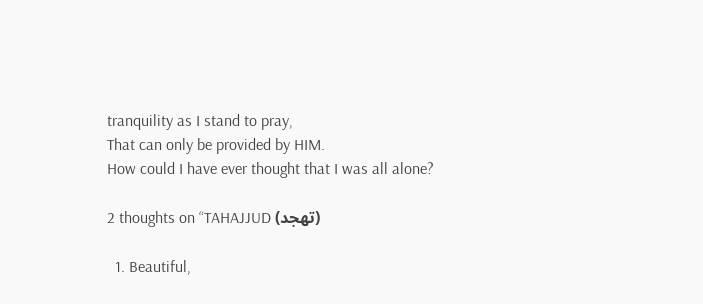tranquility as I stand to pray,
That can only be provided by HIM.
How could I have ever thought that I was all alone?

2 thoughts on “TAHAJJUD (تهجد)

  1. Beautiful,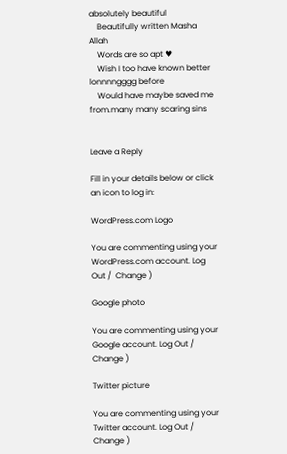absolutely beautiful
    Beautifully written Masha Allah
    Words are so apt ♥
    Wish I too have known better lonnnngggg before
    Would have maybe saved me from.many many scaring sins


Leave a Reply

Fill in your details below or click an icon to log in:

WordPress.com Logo

You are commenting using your WordPress.com account. Log Out /  Change )

Google photo

You are commenting using your Google account. Log Out /  Change )

Twitter picture

You are commenting using your Twitter account. Log Out /  Change )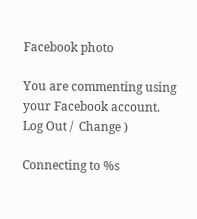Facebook photo

You are commenting using your Facebook account. Log Out /  Change )

Connecting to %s